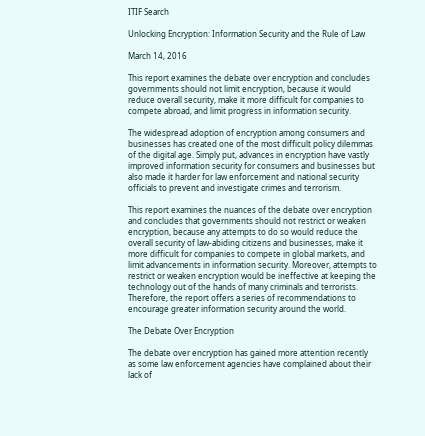ITIF Search

Unlocking Encryption: Information Security and the Rule of Law

March 14, 2016

This report examines the debate over encryption and concludes governments should not limit encryption, because it would reduce overall security, make it more difficult for companies to compete abroad, and limit progress in information security.

The widespread adoption of encryption among consumers and businesses has created one of the most difficult policy dilemmas of the digital age. Simply put, advances in encryption have vastly improved information security for consumers and businesses but also made it harder for law enforcement and national security officials to prevent and investigate crimes and terrorism.

This report examines the nuances of the debate over encryption and concludes that governments should not restrict or weaken encryption, because any attempts to do so would reduce the overall security of law-abiding citizens and businesses, make it more difficult for companies to compete in global markets, and limit advancements in information security. Moreover, attempts to restrict or weaken encryption would be ineffective at keeping the technology out of the hands of many criminals and terrorists. Therefore, the report offers a series of recommendations to encourage greater information security around the world.

The Debate Over Encryption

The debate over encryption has gained more attention recently as some law enforcement agencies have complained about their lack of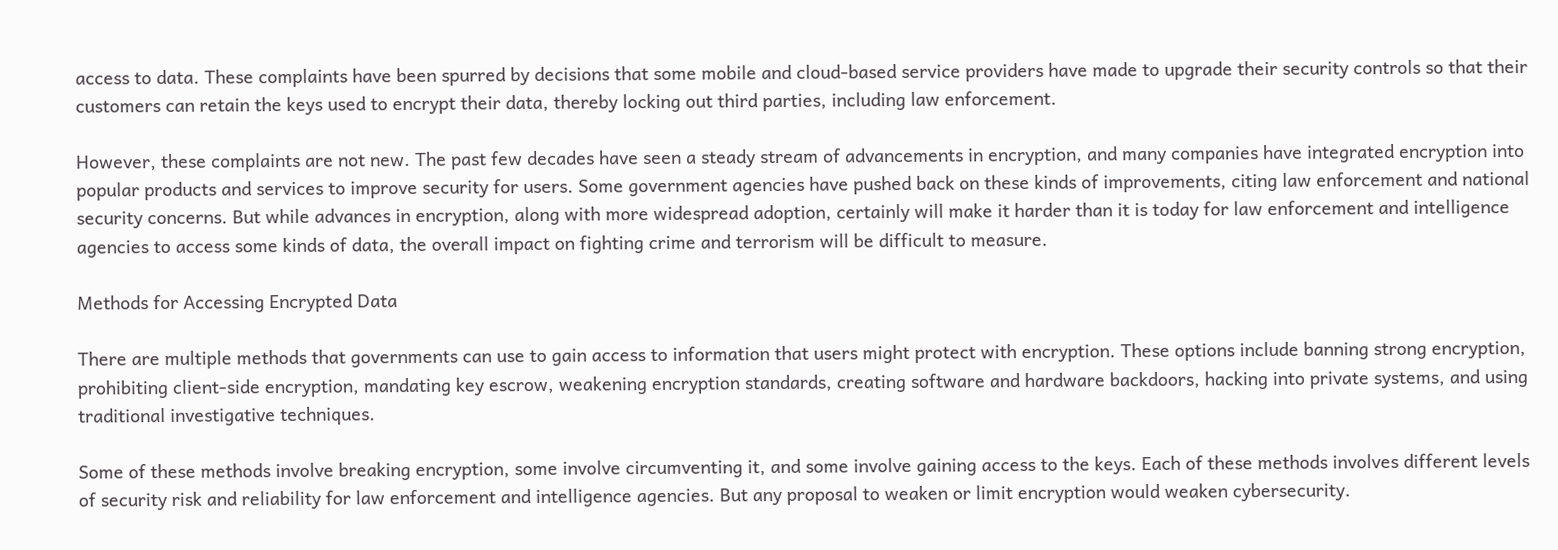access to data. These complaints have been spurred by decisions that some mobile and cloud-based service providers have made to upgrade their security controls so that their customers can retain the keys used to encrypt their data, thereby locking out third parties, including law enforcement.

However, these complaints are not new. The past few decades have seen a steady stream of advancements in encryption, and many companies have integrated encryption into popular products and services to improve security for users. Some government agencies have pushed back on these kinds of improvements, citing law enforcement and national security concerns. But while advances in encryption, along with more widespread adoption, certainly will make it harder than it is today for law enforcement and intelligence agencies to access some kinds of data, the overall impact on fighting crime and terrorism will be difficult to measure.

Methods for Accessing Encrypted Data

There are multiple methods that governments can use to gain access to information that users might protect with encryption. These options include banning strong encryption, prohibiting client-side encryption, mandating key escrow, weakening encryption standards, creating software and hardware backdoors, hacking into private systems, and using traditional investigative techniques.

Some of these methods involve breaking encryption, some involve circumventing it, and some involve gaining access to the keys. Each of these methods involves different levels of security risk and reliability for law enforcement and intelligence agencies. But any proposal to weaken or limit encryption would weaken cybersecurity.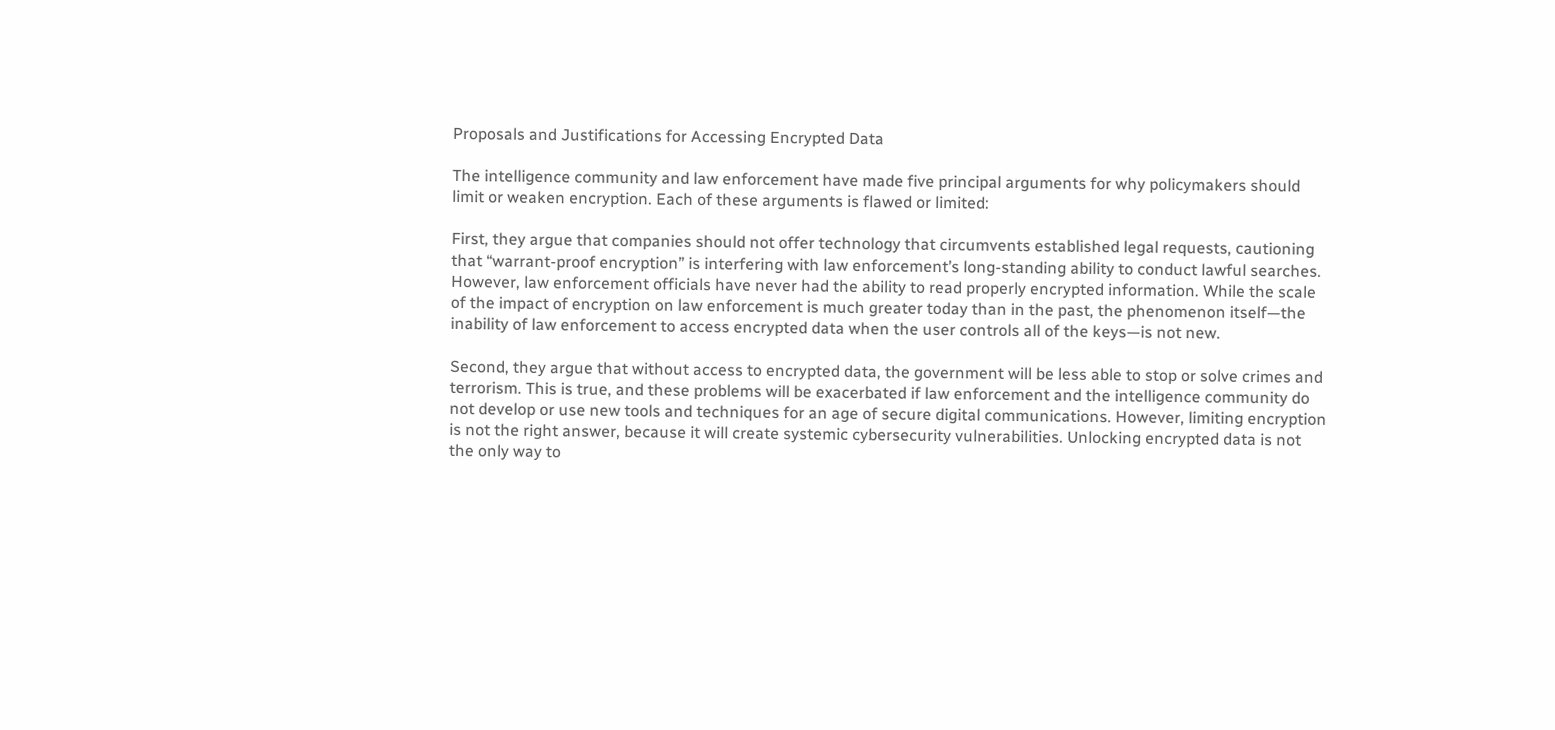Proposals and Justifications for Accessing Encrypted Data

The intelligence community and law enforcement have made five principal arguments for why policymakers should limit or weaken encryption. Each of these arguments is flawed or limited:

First, they argue that companies should not offer technology that circumvents established legal requests, cautioning that “warrant-proof encryption” is interfering with law enforcement’s long-standing ability to conduct lawful searches. However, law enforcement officials have never had the ability to read properly encrypted information. While the scale of the impact of encryption on law enforcement is much greater today than in the past, the phenomenon itself—the inability of law enforcement to access encrypted data when the user controls all of the keys—is not new.

Second, they argue that without access to encrypted data, the government will be less able to stop or solve crimes and terrorism. This is true, and these problems will be exacerbated if law enforcement and the intelligence community do not develop or use new tools and techniques for an age of secure digital communications. However, limiting encryption is not the right answer, because it will create systemic cybersecurity vulnerabilities. Unlocking encrypted data is not the only way to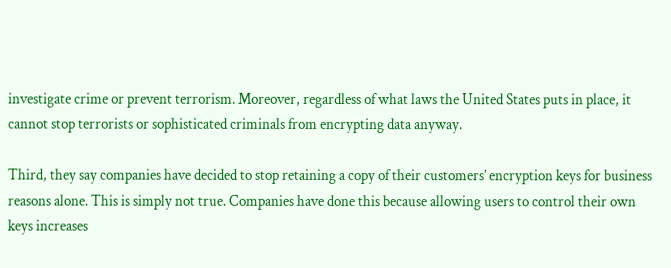investigate crime or prevent terrorism. Moreover, regardless of what laws the United States puts in place, it cannot stop terrorists or sophisticated criminals from encrypting data anyway.

Third, they say companies have decided to stop retaining a copy of their customers’ encryption keys for business reasons alone. This is simply not true. Companies have done this because allowing users to control their own keys increases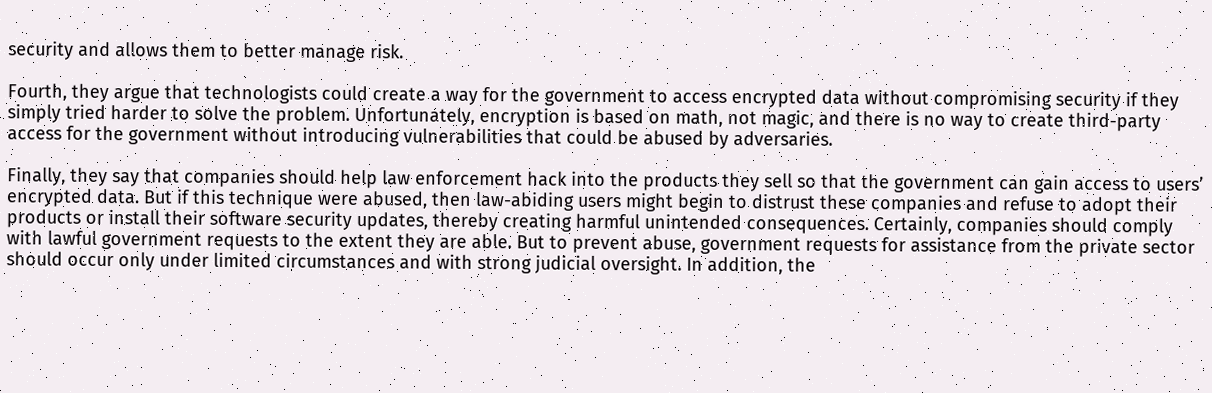security and allows them to better manage risk.

Fourth, they argue that technologists could create a way for the government to access encrypted data without compromising security if they simply tried harder to solve the problem. Unfortunately, encryption is based on math, not magic, and there is no way to create third-party access for the government without introducing vulnerabilities that could be abused by adversaries.

Finally, they say that companies should help law enforcement hack into the products they sell so that the government can gain access to users’ encrypted data. But if this technique were abused, then law-abiding users might begin to distrust these companies and refuse to adopt their products or install their software security updates, thereby creating harmful unintended consequences. Certainly, companies should comply with lawful government requests to the extent they are able. But to prevent abuse, government requests for assistance from the private sector should occur only under limited circumstances and with strong judicial oversight. In addition, the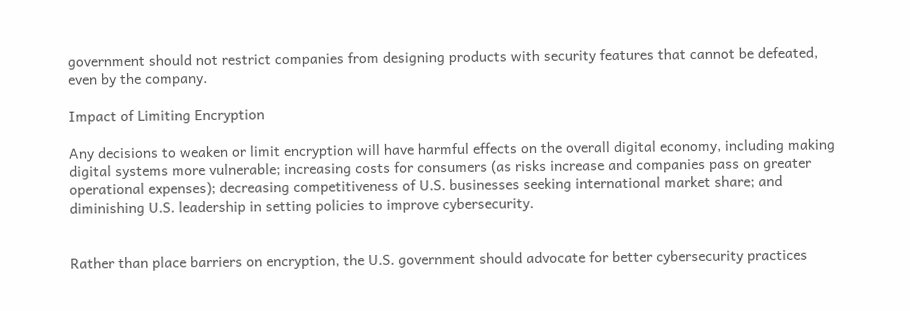government should not restrict companies from designing products with security features that cannot be defeated, even by the company.

Impact of Limiting Encryption

Any decisions to weaken or limit encryption will have harmful effects on the overall digital economy, including making digital systems more vulnerable; increasing costs for consumers (as risks increase and companies pass on greater operational expenses); decreasing competitiveness of U.S. businesses seeking international market share; and diminishing U.S. leadership in setting policies to improve cybersecurity.


Rather than place barriers on encryption, the U.S. government should advocate for better cybersecurity practices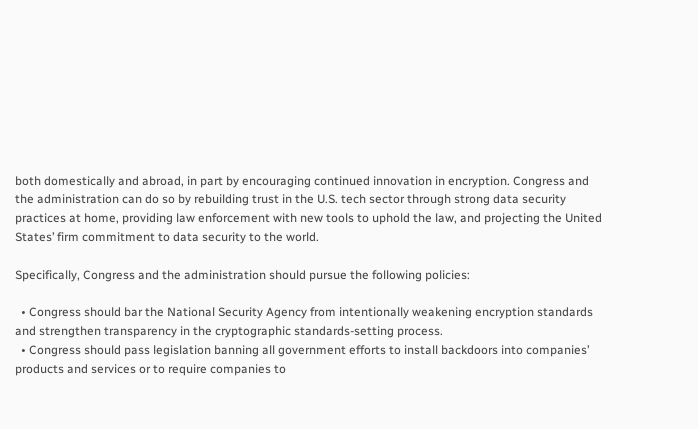both domestically and abroad, in part by encouraging continued innovation in encryption. Congress and the administration can do so by rebuilding trust in the U.S. tech sector through strong data security practices at home, providing law enforcement with new tools to uphold the law, and projecting the United States’ firm commitment to data security to the world.

Specifically, Congress and the administration should pursue the following policies:

  • Congress should bar the National Security Agency from intentionally weakening encryption standards and strengthen transparency in the cryptographic standards-setting process.
  • Congress should pass legislation banning all government efforts to install backdoors into companies’ products and services or to require companies to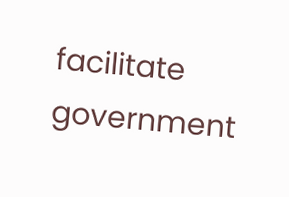facilitate government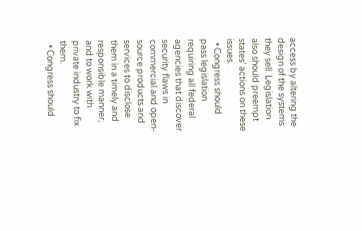access by altering the design of the systems they sell. Legislation also should preempt states’ actions on these issues.
  • Congress should pass legislation requiring all federal agencies that discover security flaws in commercial and open-source products and services to disclose them in a timely and responsible manner, and to work with private industry to fix them.
  • Congress should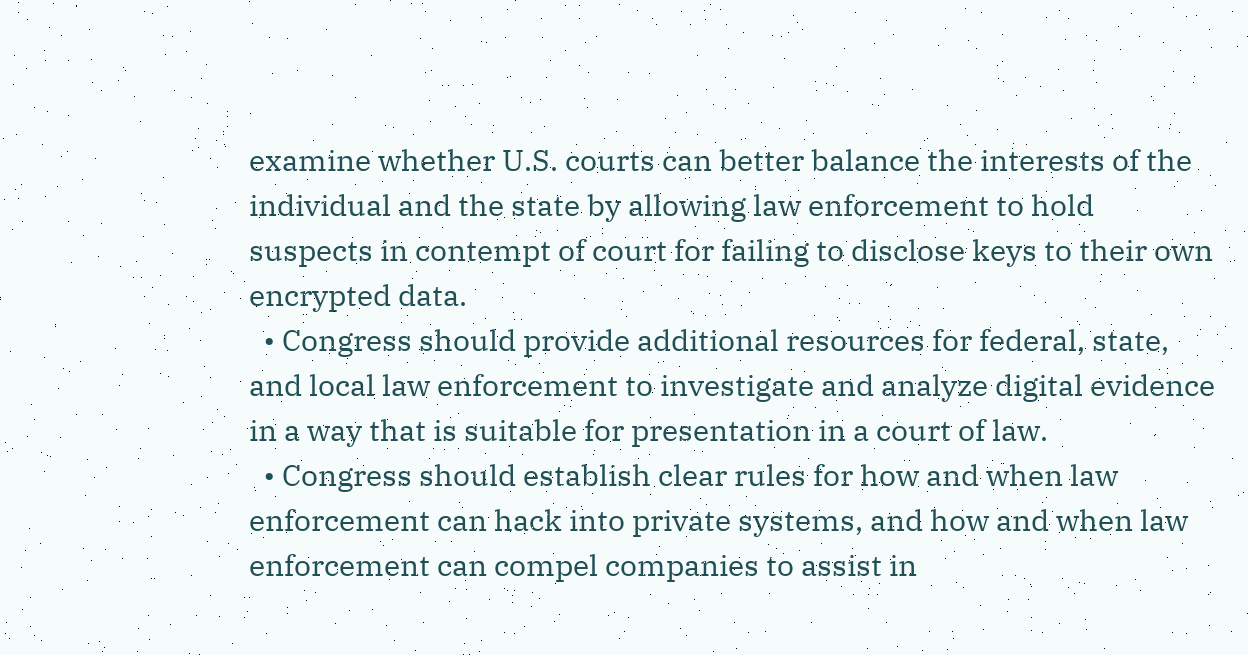examine whether U.S. courts can better balance the interests of the individual and the state by allowing law enforcement to hold suspects in contempt of court for failing to disclose keys to their own encrypted data.
  • Congress should provide additional resources for federal, state, and local law enforcement to investigate and analyze digital evidence in a way that is suitable for presentation in a court of law.
  • Congress should establish clear rules for how and when law enforcement can hack into private systems, and how and when law enforcement can compel companies to assist in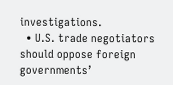investigations.
  • U.S. trade negotiators should oppose foreign governments’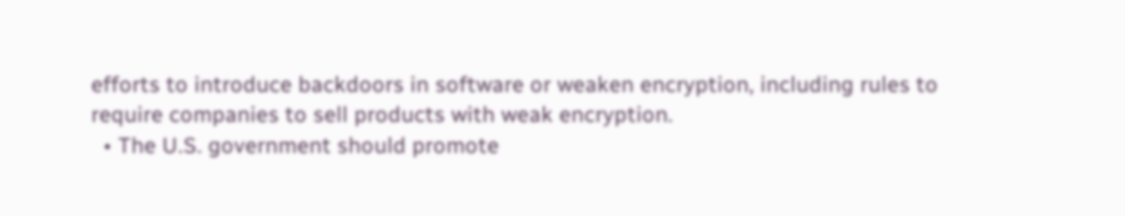efforts to introduce backdoors in software or weaken encryption, including rules to require companies to sell products with weak encryption.
  • The U.S. government should promote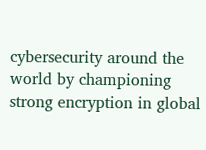cybersecurity around the world by championing strong encryption in global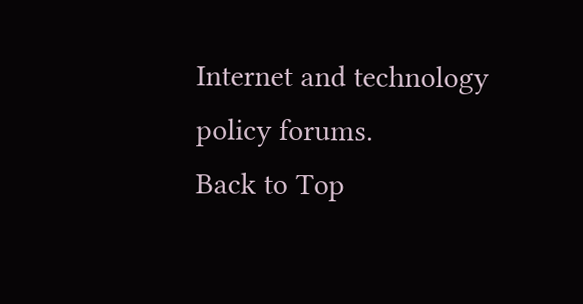Internet and technology policy forums.
Back to Top